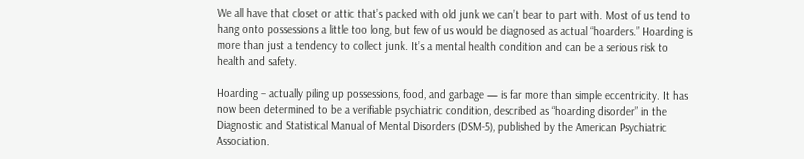We all have that closet or attic that’s packed with old junk we can’t bear to part with. Most of us tend to hang onto possessions a little too long, but few of us would be diagnosed as actual “hoarders.” Hoarding is more than just a tendency to collect junk. It’s a mental health condition and can be a serious risk to health and safety.

Hoarding – actually piling up possessions, food, and garbage — is far more than simple eccentricity. It has now been determined to be a verifiable psychiatric condition, described as “hoarding disorder” in the Diagnostic and Statistical Manual of Mental Disorders (DSM-5), published by the American Psychiatric Association.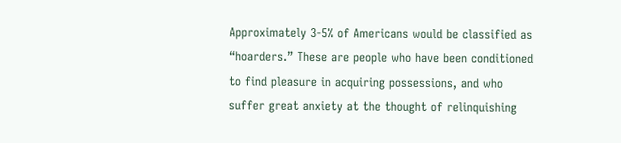Approximately 3-5% of Americans would be classified as “hoarders.” These are people who have been conditioned to find pleasure in acquiring possessions, and who suffer great anxiety at the thought of relinquishing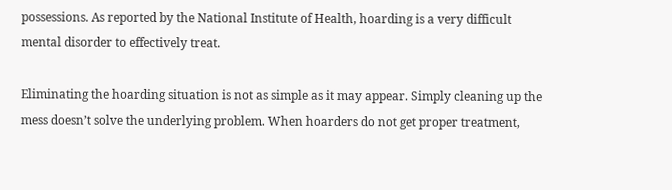possessions. As reported by the National Institute of Health, hoarding is a very difficult mental disorder to effectively treat.

Eliminating the hoarding situation is not as simple as it may appear. Simply cleaning up the mess doesn’t solve the underlying problem. When hoarders do not get proper treatment,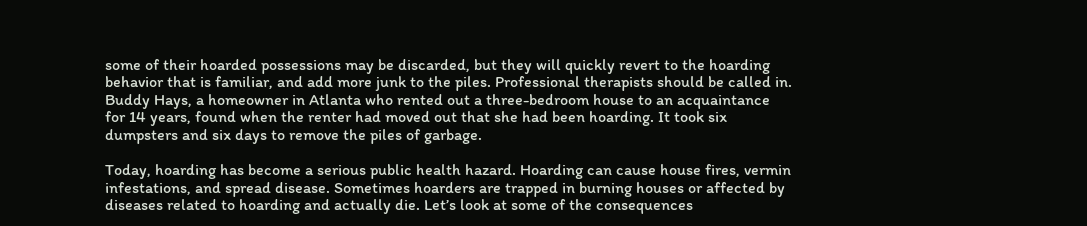some of their hoarded possessions may be discarded, but they will quickly revert to the hoarding behavior that is familiar, and add more junk to the piles. Professional therapists should be called in. Buddy Hays, a homeowner in Atlanta who rented out a three-bedroom house to an acquaintance for 14 years, found when the renter had moved out that she had been hoarding. It took six dumpsters and six days to remove the piles of garbage.

Today, hoarding has become a serious public health hazard. Hoarding can cause house fires, vermin infestations, and spread disease. Sometimes hoarders are trapped in burning houses or affected by diseases related to hoarding and actually die. Let’s look at some of the consequences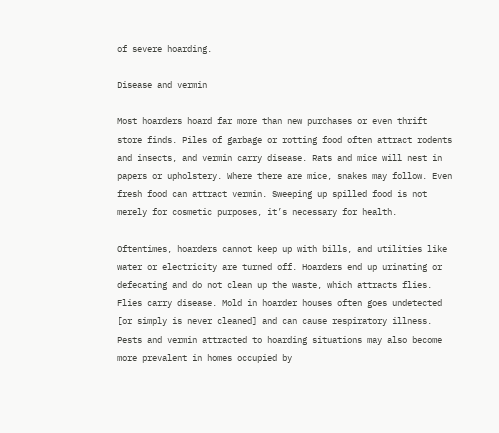of severe hoarding.

Disease and vermin

Most hoarders hoard far more than new purchases or even thrift store finds. Piles of garbage or rotting food often attract rodents and insects, and vermin carry disease. Rats and mice will nest in papers or upholstery. Where there are mice, snakes may follow. Even fresh food can attract vermin. Sweeping up spilled food is not merely for cosmetic purposes, it’s necessary for health.

Oftentimes, hoarders cannot keep up with bills, and utilities like water or electricity are turned off. Hoarders end up urinating or defecating and do not clean up the waste, which attracts flies. Flies carry disease. Mold in hoarder houses often goes undetected [or simply is never cleaned] and can cause respiratory illness. Pests and vermin attracted to hoarding situations may also become more prevalent in homes occupied by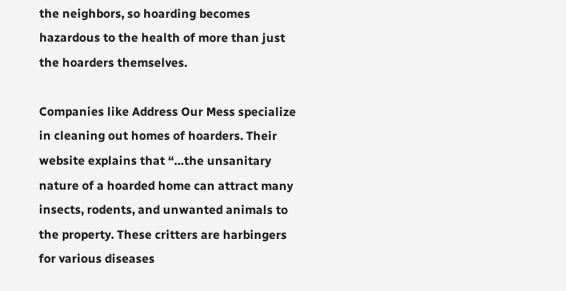the neighbors, so hoarding becomes hazardous to the health of more than just the hoarders themselves.

Companies like Address Our Mess specialize in cleaning out homes of hoarders. Their website explains that “…the unsanitary nature of a hoarded home can attract many insects, rodents, and unwanted animals to the property. These critters are harbingers for various diseases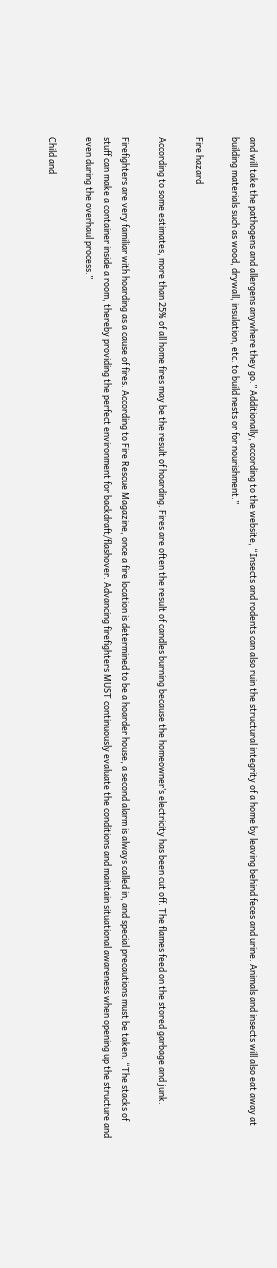and will take the pathogens and allergens anywhere they go.” Additionally, according to the website, “Insects and rodents can also ruin the structural integrity of a home by leaving behind feces and urine. Animals and insects will also eat away at building materials such as wood, drywall, insulation, etc. to build nests or for nourishment.”

Fire hazard

According to some estimates, more than 25% of all home fires may be the result of hoarding. Fires are often the result of candles burning because the homeowner’s electricity has been cut off. The flames feed on the stored garbage and junk.

Firefighters are very familiar with hoarding as a cause of fires. According to Fire Rescue Magazine, once a fire location is determined to be a hoarder house, a second alarm is always called in, and special precautions must be taken. “The stacks of stuff can make a container inside a room, thereby providing the perfect environment for backdraft/flashover. Advancing firefighters MUST continuously evaluate the conditions and maintain situational awareness when opening up the structure and even during the overhaul process.”

Child and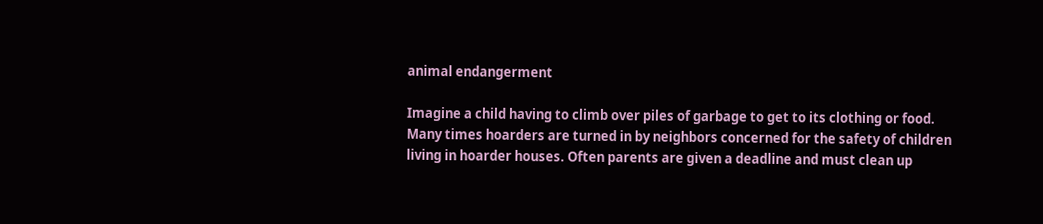animal endangerment

Imagine a child having to climb over piles of garbage to get to its clothing or food. Many times hoarders are turned in by neighbors concerned for the safety of children living in hoarder houses. Often parents are given a deadline and must clean up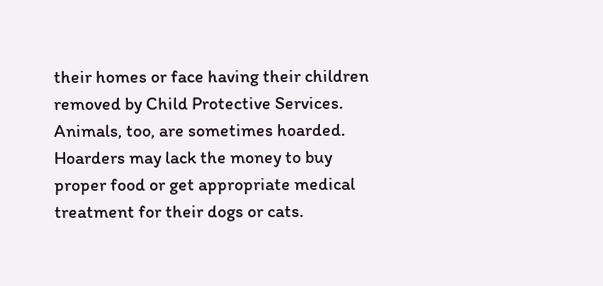their homes or face having their children removed by Child Protective Services. Animals, too, are sometimes hoarded. Hoarders may lack the money to buy proper food or get appropriate medical treatment for their dogs or cats.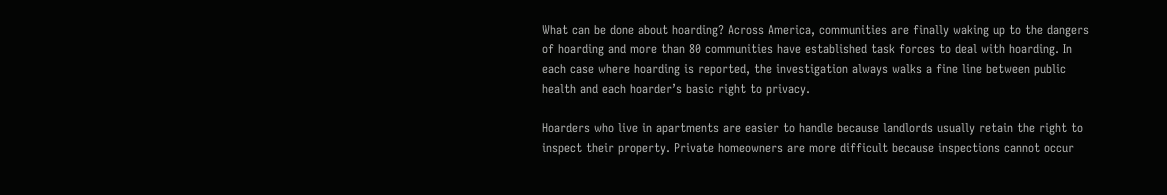What can be done about hoarding? Across America, communities are finally waking up to the dangers of hoarding and more than 80 communities have established task forces to deal with hoarding. In each case where hoarding is reported, the investigation always walks a fine line between public health and each hoarder’s basic right to privacy.

Hoarders who live in apartments are easier to handle because landlords usually retain the right to inspect their property. Private homeowners are more difficult because inspections cannot occur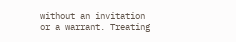without an invitation or a warrant. Treating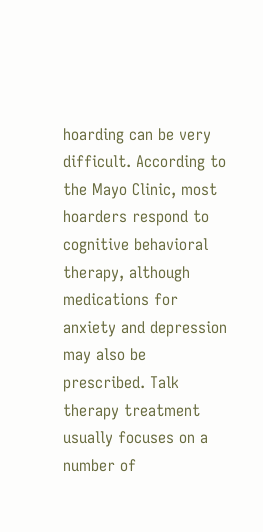hoarding can be very difficult. According to the Mayo Clinic, most hoarders respond to cognitive behavioral therapy, although medications for anxiety and depression may also be prescribed. Talk therapy treatment usually focuses on a number of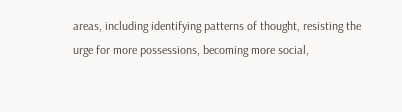areas, including identifying patterns of thought, resisting the urge for more possessions, becoming more social,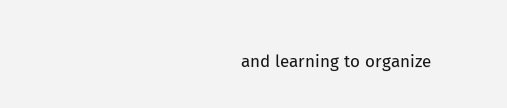and learning to organize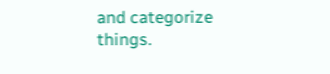and categorize things.